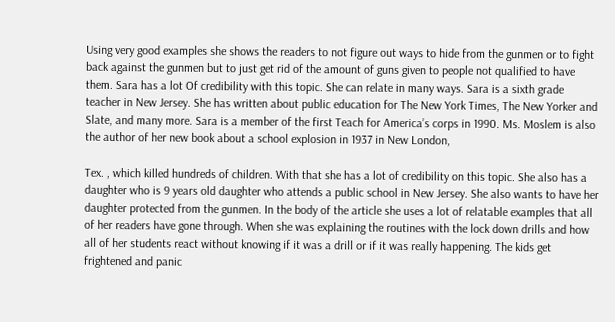Using very good examples she shows the readers to not figure out ways to hide from the gunmen or to fight back against the gunmen but to just get rid of the amount of guns given to people not qualified to have them. Sara has a lot Of credibility with this topic. She can relate in many ways. Sara is a sixth grade teacher in New Jersey. She has written about public education for The New York Times, The New Yorker and Slate, and many more. Sara is a member of the first Teach for America’s corps in 1990. Ms. Moslem is also the author of her new book about a school explosion in 1937 in New London,

Tex. , which killed hundreds of children. With that she has a lot of credibility on this topic. She also has a daughter who is 9 years old daughter who attends a public school in New Jersey. She also wants to have her daughter protected from the gunmen. In the body of the article she uses a lot of relatable examples that all of her readers have gone through. When she was explaining the routines with the lock down drills and how all of her students react without knowing if it was a drill or if it was really happening. The kids get frightened and panic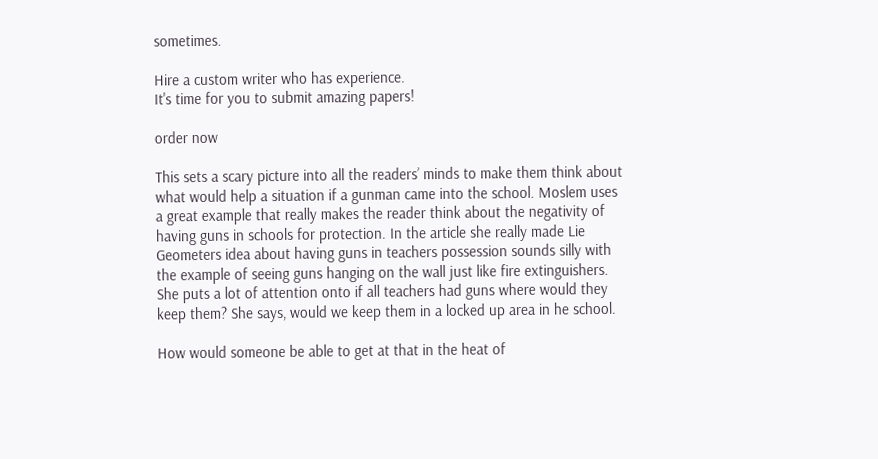sometimes.

Hire a custom writer who has experience.
It's time for you to submit amazing papers!

order now

This sets a scary picture into all the readers’ minds to make them think about what would help a situation if a gunman came into the school. Moslem uses a great example that really makes the reader think about the negativity of having guns in schools for protection. In the article she really made Lie Geometers idea about having guns in teachers possession sounds silly with the example of seeing guns hanging on the wall just like fire extinguishers. She puts a lot of attention onto if all teachers had guns where would they keep them? She says, would we keep them in a locked up area in he school.

How would someone be able to get at that in the heat of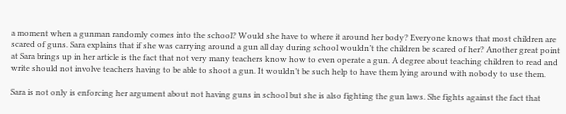a moment when a gunman randomly comes into the school? Would she have to where it around her body? Everyone knows that most children are scared of guns. Sara explains that if she was carrying around a gun all day during school wouldn’t the children be scared of her? Another great point at Sara brings up in her article is the fact that not very many teachers know how to even operate a gun. A degree about teaching children to read and write should not involve teachers having to be able to shoot a gun. It wouldn’t be such help to have them lying around with nobody to use them.

Sara is not only is enforcing her argument about not having guns in school but she is also fighting the gun laws. She fights against the fact that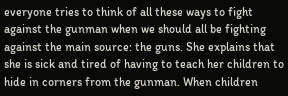everyone tries to think of all these ways to fight against the gunman when we should all be fighting against the main source: the guns. She explains that she is sick and tired of having to teach her children to hide in corners from the gunman. When children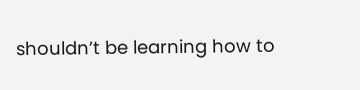shouldn’t be learning how to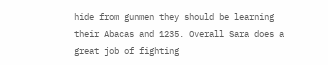hide from gunmen they should be learning their Abacas and 1235. Overall Sara does a great job of fighting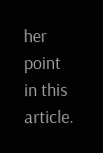her point in this article.